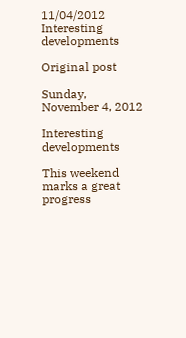11/04/2012 Interesting developments

Original post

Sunday, November 4, 2012

Interesting developments

This weekend marks a great progress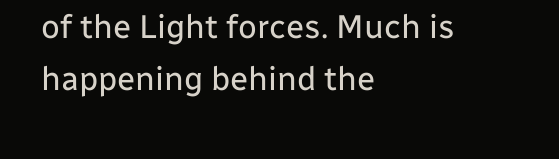of the Light forces. Much is happening behind the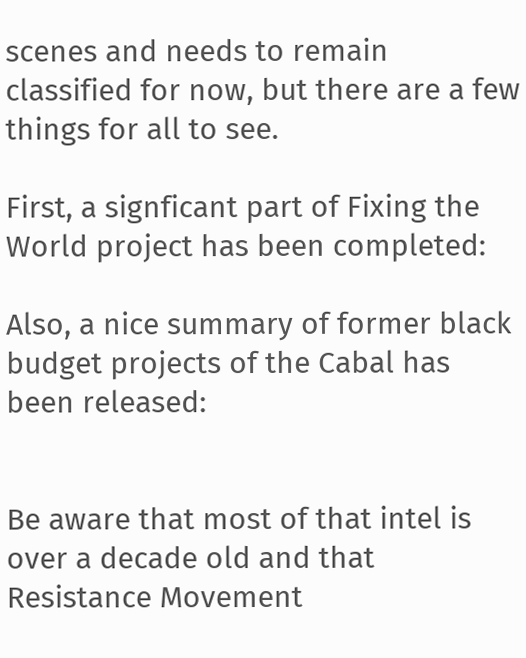scenes and needs to remain classified for now, but there are a few things for all to see.

First, a signficant part of Fixing the World project has been completed:

Also, a nice summary of former black budget projects of the Cabal has been released:


Be aware that most of that intel is over a decade old and that Resistance Movement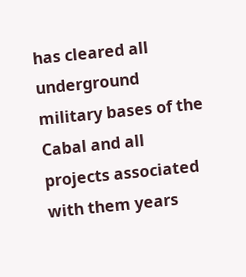has cleared all underground military bases of the Cabal and all projects associated with them years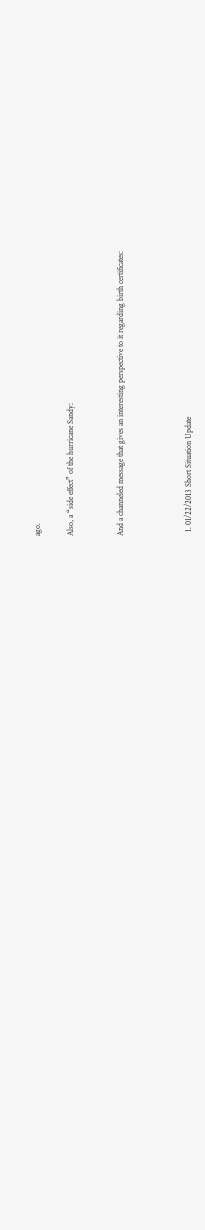ago.

Also, a “side effect” of the hurricane Sandy:


And a channeled message that gives an interesting perspective to it regarding birth certificates:



  1. 01/22/2013 Short Situation Update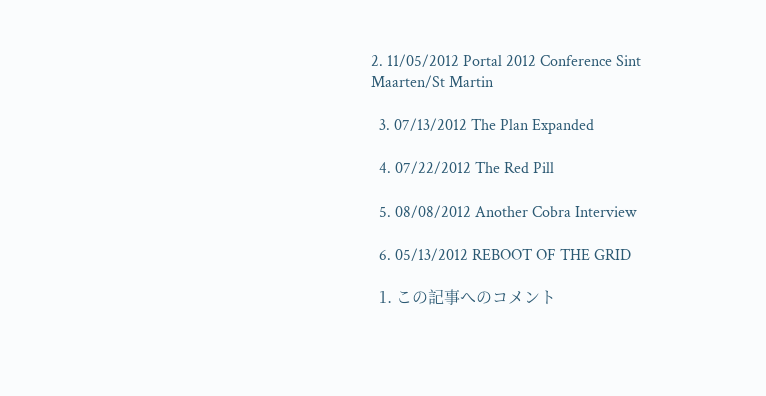2. 11/05/2012 Portal 2012 Conference Sint Maarten/St Martin

  3. 07/13/2012 The Plan Expanded

  4. 07/22/2012 The Red Pill

  5. 08/08/2012 Another Cobra Interview

  6. 05/13/2012 REBOOT OF THE GRID

  1. この記事へのコメント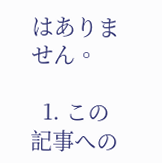はありません。

  1. この記事への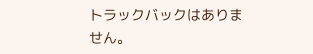トラックバックはありません。